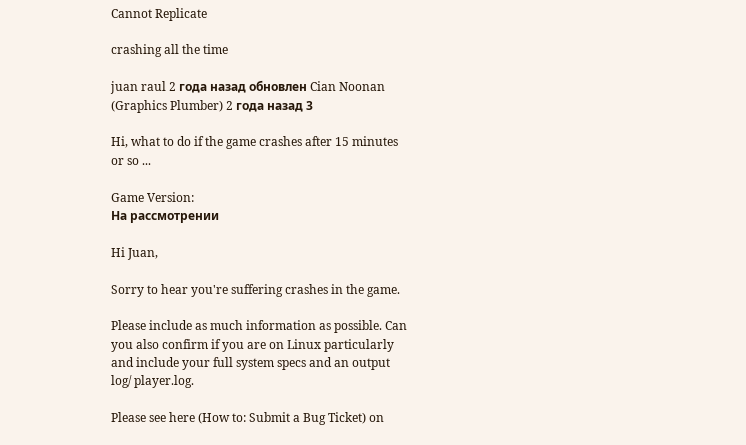Cannot Replicate

crashing all the time

juan raul 2 года назад обновлен Cian Noonan (Graphics Plumber) 2 года назад 3

Hi, what to do if the game crashes after 15 minutes or so ...

Game Version:
На рассмотрении

Hi Juan,

Sorry to hear you're suffering crashes in the game.

Please include as much information as possible. Can you also confirm if you are on Linux particularly and include your full system specs and an output log/ player.log.

Please see here (How to: Submit a Bug Ticket) on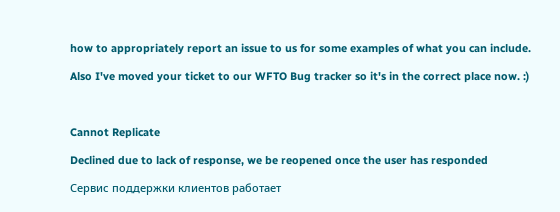how to appropriately report an issue to us for some examples of what you can include.

Also I've moved your ticket to our WFTO Bug tracker so it's in the correct place now. :)



Cannot Replicate

Declined due to lack of response, we be reopened once the user has responded

Сервис поддержки клиентов работает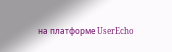на платформе UserEcho